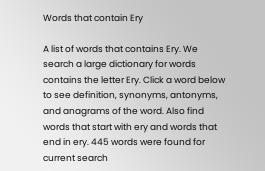Words that contain Ery

A list of words that contains Ery. We search a large dictionary for words contains the letter Ery. Click a word below to see definition, synonyms, antonyms, and anagrams of the word. Also find words that start with ery and words that end in ery. 445 words were found for current search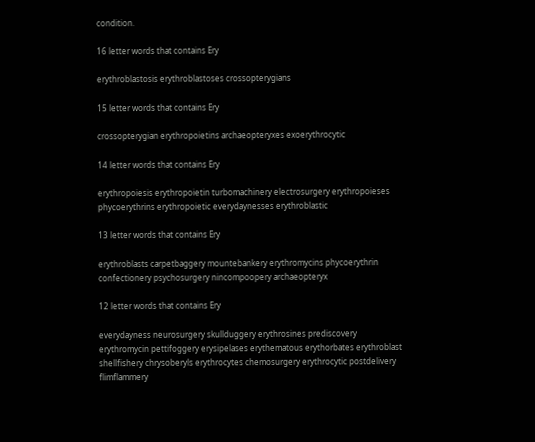condition.

16 letter words that contains Ery

erythroblastosis erythroblastoses crossopterygians

15 letter words that contains Ery

crossopterygian erythropoietins archaeopteryxes exoerythrocytic

14 letter words that contains Ery

erythropoiesis erythropoietin turbomachinery electrosurgery erythropoieses phycoerythrins erythropoietic everydaynesses erythroblastic

13 letter words that contains Ery

erythroblasts carpetbaggery mountebankery erythromycins phycoerythrin confectionery psychosurgery nincompoopery archaeopteryx

12 letter words that contains Ery

everydayness neurosurgery skullduggery erythrosines prediscovery erythromycin pettifoggery erysipelases erythematous erythorbates erythroblast shellfishery chrysoberyls erythrocytes chemosurgery erythrocytic postdelivery flimflammery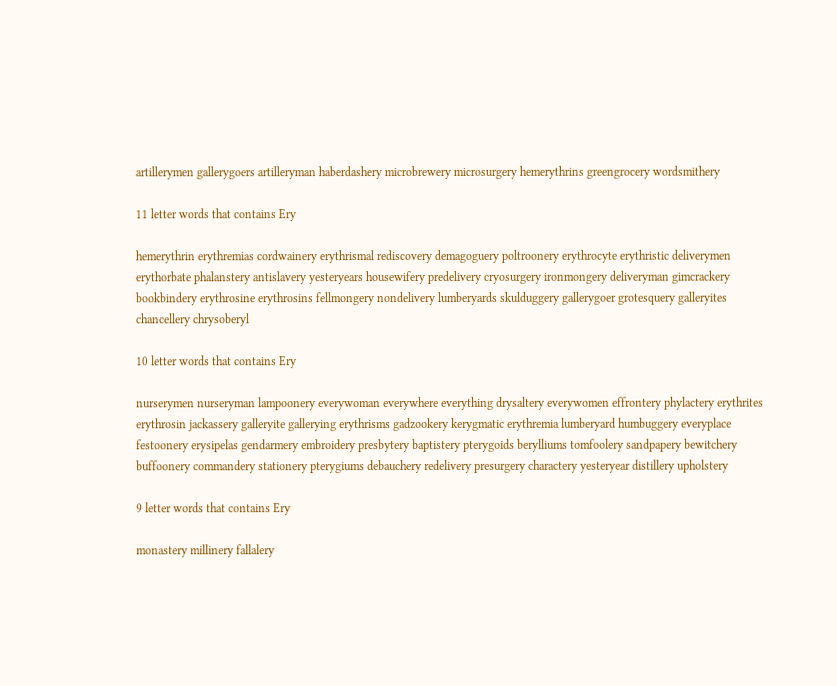artillerymen gallerygoers artilleryman haberdashery microbrewery microsurgery hemerythrins greengrocery wordsmithery

11 letter words that contains Ery

hemerythrin erythremias cordwainery erythrismal rediscovery demagoguery poltroonery erythrocyte erythristic deliverymen erythorbate phalanstery antislavery yesteryears housewifery predelivery cryosurgery ironmongery deliveryman gimcrackery bookbindery erythrosine erythrosins fellmongery nondelivery lumberyards skulduggery gallerygoer grotesquery galleryites chancellery chrysoberyl

10 letter words that contains Ery

nurserymen nurseryman lampoonery everywoman everywhere everything drysaltery everywomen effrontery phylactery erythrites erythrosin jackassery galleryite gallerying erythrisms gadzookery kerygmatic erythremia lumberyard humbuggery everyplace festoonery erysipelas gendarmery embroidery presbytery baptistery pterygoids berylliums tomfoolery sandpapery bewitchery buffoonery commandery stationery pterygiums debauchery redelivery presurgery charactery yesteryear distillery upholstery

9 letter words that contains Ery

monastery millinery fallalery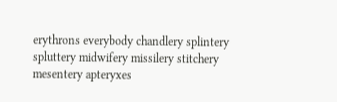erythrons everybody chandlery splintery spluttery midwifery missilery stitchery mesentery apteryxes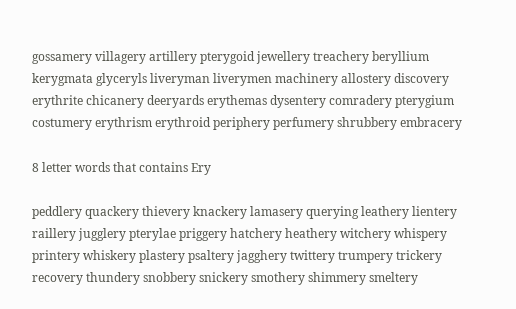gossamery villagery artillery pterygoid jewellery treachery beryllium kerygmata glyceryls liveryman liverymen machinery allostery discovery erythrite chicanery deeryards erythemas dysentery comradery pterygium costumery erythrism erythroid periphery perfumery shrubbery embracery

8 letter words that contains Ery

peddlery quackery thievery knackery lamasery querying leathery lientery raillery jugglery pterylae priggery hatchery heathery witchery whispery printery whiskery plastery psaltery jagghery twittery trumpery trickery recovery thundery snobbery snickery smothery shimmery smeltery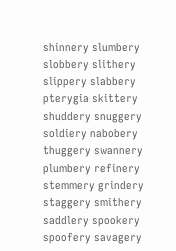shinnery slumbery slobbery slithery slippery slabbery pterygia skittery shuddery snuggery soldiery nabobery thuggery swannery plumbery refinery stemmery grindery staggery smithery saddlery spookery spoofery savagery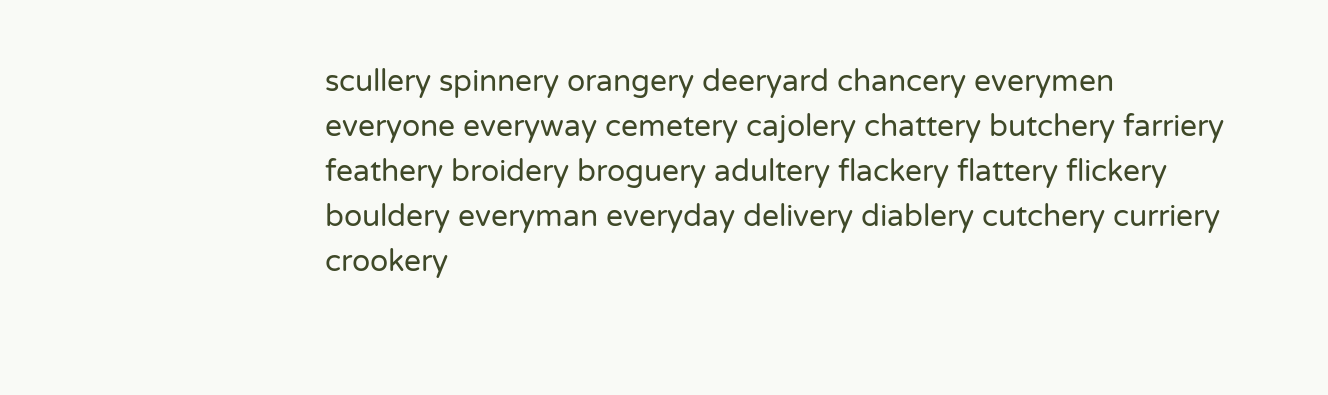scullery spinnery orangery deeryard chancery everymen everyone everyway cemetery cajolery chattery butchery farriery feathery broidery broguery adultery flackery flattery flickery bouldery everyman everyday delivery diablery cutchery curriery crookery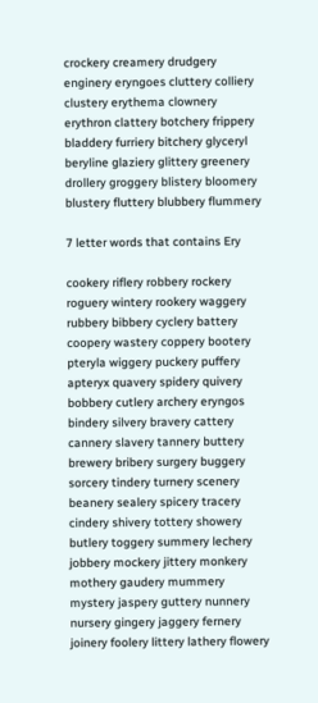crockery creamery drudgery enginery eryngoes cluttery colliery clustery erythema clownery erythron clattery botchery frippery bladdery furriery bitchery glyceryl beryline glaziery glittery greenery drollery groggery blistery bloomery blustery fluttery blubbery flummery

7 letter words that contains Ery

cookery riflery robbery rockery roguery wintery rookery waggery rubbery bibbery cyclery battery coopery wastery coppery bootery pteryla wiggery puckery puffery apteryx quavery spidery quivery bobbery cutlery archery eryngos bindery silvery bravery cattery cannery slavery tannery buttery brewery bribery surgery buggery sorcery tindery turnery scenery beanery sealery spicery tracery cindery shivery tottery showery butlery toggery summery lechery jobbery mockery jittery monkery mothery gaudery mummery mystery jaspery guttery nunnery nursery gingery jaggery fernery joinery foolery littery lathery flowery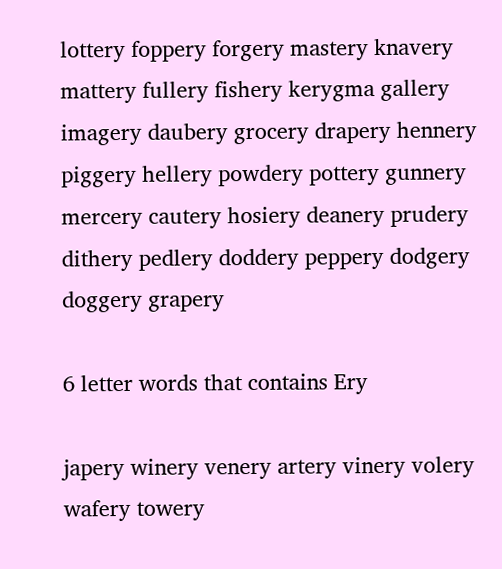lottery foppery forgery mastery knavery mattery fullery fishery kerygma gallery imagery daubery grocery drapery hennery piggery hellery powdery pottery gunnery mercery cautery hosiery deanery prudery dithery pedlery doddery peppery dodgery doggery grapery

6 letter words that contains Ery

japery winery venery artery vinery volery wafery towery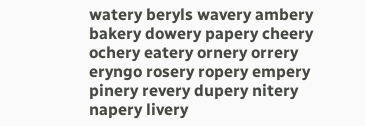watery beryls wavery ambery bakery dowery papery cheery ochery eatery ornery orrery eryngo rosery ropery empery pinery revery dupery nitery napery livery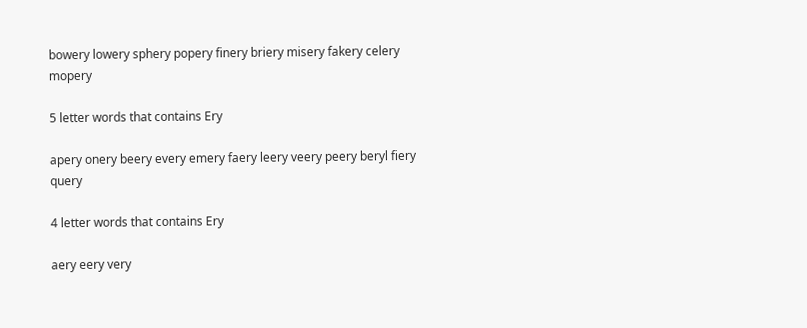bowery lowery sphery popery finery briery misery fakery celery mopery

5 letter words that contains Ery

apery onery beery every emery faery leery veery peery beryl fiery query

4 letter words that contains Ery

aery eery very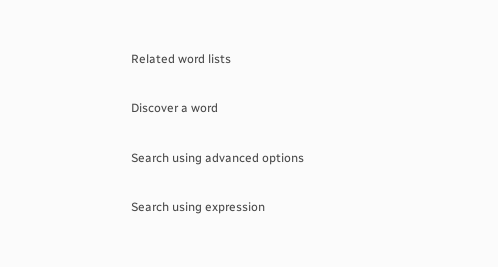Related word lists

Discover a word

Search using advanced options

Search using expression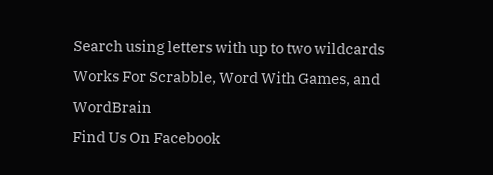Search using letters with up to two wildcards
Works For Scrabble, Word With Games, and WordBrain
Find Us On Facebook